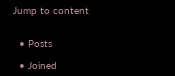Jump to content


  • Posts

  • Joined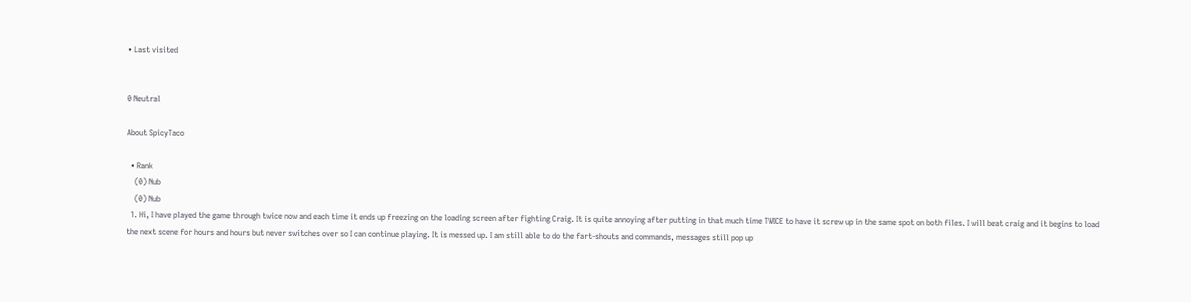• Last visited


0 Neutral

About SpicyTaco

  • Rank
    (0) Nub
    (0) Nub
  1. Hi, I have played the game through twice now and each time it ends up freezing on the loading screen after fighting Craig. It is quite annoying after putting in that much time TWICE to have it screw up in the same spot on both files. I will beat craig and it begins to load the next scene for hours and hours but never switches over so I can continue playing. It is messed up. I am still able to do the fart-shouts and commands, messages still pop up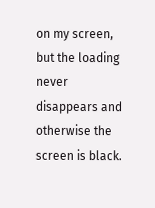on my screen, but the loading never disappears and otherwise the screen is black.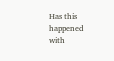Has this happened with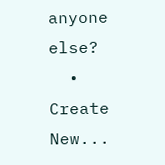anyone else?
  • Create New...